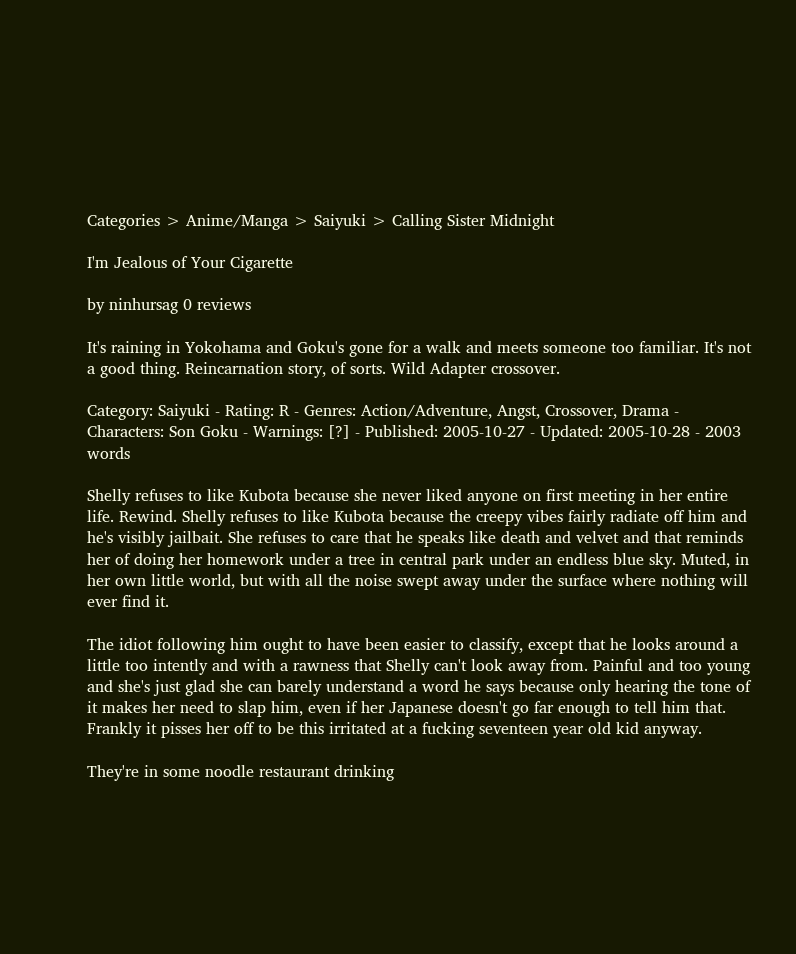Categories > Anime/Manga > Saiyuki > Calling Sister Midnight

I'm Jealous of Your Cigarette

by ninhursag 0 reviews

It's raining in Yokohama and Goku's gone for a walk and meets someone too familiar. It's not a good thing. Reincarnation story, of sorts. Wild Adapter crossover.

Category: Saiyuki - Rating: R - Genres: Action/Adventure, Angst, Crossover, Drama - Characters: Son Goku - Warnings: [?] - Published: 2005-10-27 - Updated: 2005-10-28 - 2003 words

Shelly refuses to like Kubota because she never liked anyone on first meeting in her entire life. Rewind. Shelly refuses to like Kubota because the creepy vibes fairly radiate off him and he's visibly jailbait. She refuses to care that he speaks like death and velvet and that reminds her of doing her homework under a tree in central park under an endless blue sky. Muted, in her own little world, but with all the noise swept away under the surface where nothing will ever find it.

The idiot following him ought to have been easier to classify, except that he looks around a little too intently and with a rawness that Shelly can't look away from. Painful and too young and she's just glad she can barely understand a word he says because only hearing the tone of it makes her need to slap him, even if her Japanese doesn't go far enough to tell him that. Frankly it pisses her off to be this irritated at a fucking seventeen year old kid anyway.

They're in some noodle restaurant drinking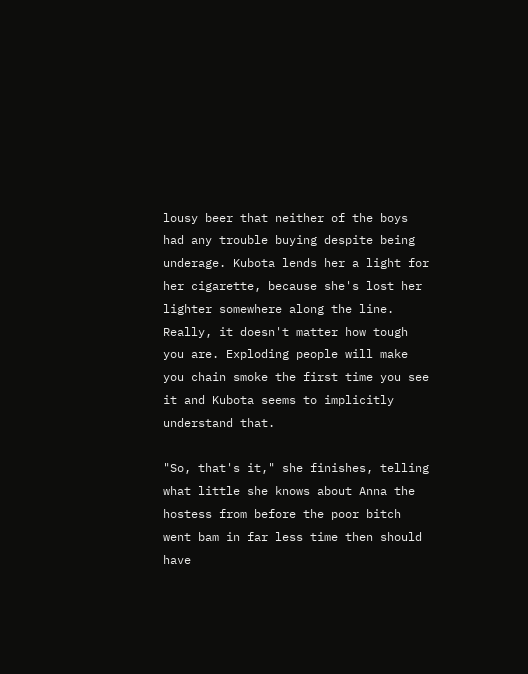lousy beer that neither of the boys had any trouble buying despite being underage. Kubota lends her a light for her cigarette, because she's lost her lighter somewhere along the line. Really, it doesn't matter how tough you are. Exploding people will make you chain smoke the first time you see it and Kubota seems to implicitly understand that.

"So, that's it," she finishes, telling what little she knows about Anna the hostess from before the poor bitch went bam in far less time then should have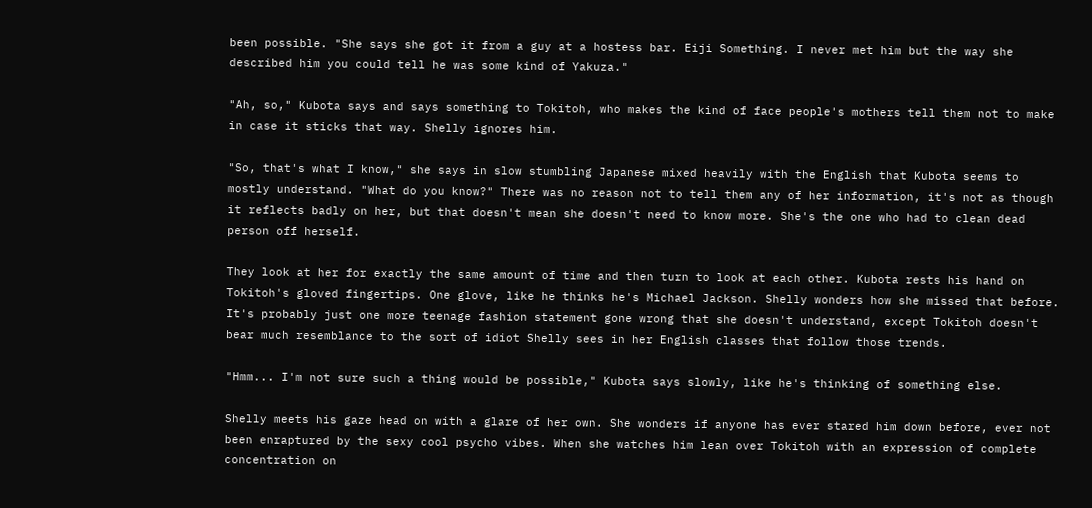been possible. "She says she got it from a guy at a hostess bar. Eiji Something. I never met him but the way she described him you could tell he was some kind of Yakuza."

"Ah, so," Kubota says and says something to Tokitoh, who makes the kind of face people's mothers tell them not to make in case it sticks that way. Shelly ignores him.

"So, that's what I know," she says in slow stumbling Japanese mixed heavily with the English that Kubota seems to mostly understand. "What do you know?" There was no reason not to tell them any of her information, it's not as though it reflects badly on her, but that doesn't mean she doesn't need to know more. She's the one who had to clean dead person off herself.

They look at her for exactly the same amount of time and then turn to look at each other. Kubota rests his hand on Tokitoh's gloved fingertips. One glove, like he thinks he's Michael Jackson. Shelly wonders how she missed that before. It's probably just one more teenage fashion statement gone wrong that she doesn't understand, except Tokitoh doesn't bear much resemblance to the sort of idiot Shelly sees in her English classes that follow those trends.

"Hmm... I'm not sure such a thing would be possible," Kubota says slowly, like he's thinking of something else.

Shelly meets his gaze head on with a glare of her own. She wonders if anyone has ever stared him down before, ever not been enraptured by the sexy cool psycho vibes. When she watches him lean over Tokitoh with an expression of complete concentration on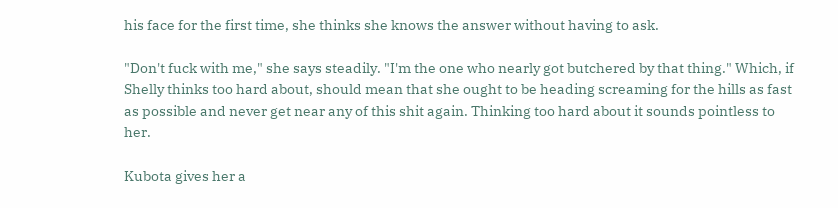his face for the first time, she thinks she knows the answer without having to ask.

"Don't fuck with me," she says steadily. "I'm the one who nearly got butchered by that thing." Which, if Shelly thinks too hard about, should mean that she ought to be heading screaming for the hills as fast as possible and never get near any of this shit again. Thinking too hard about it sounds pointless to her.

Kubota gives her a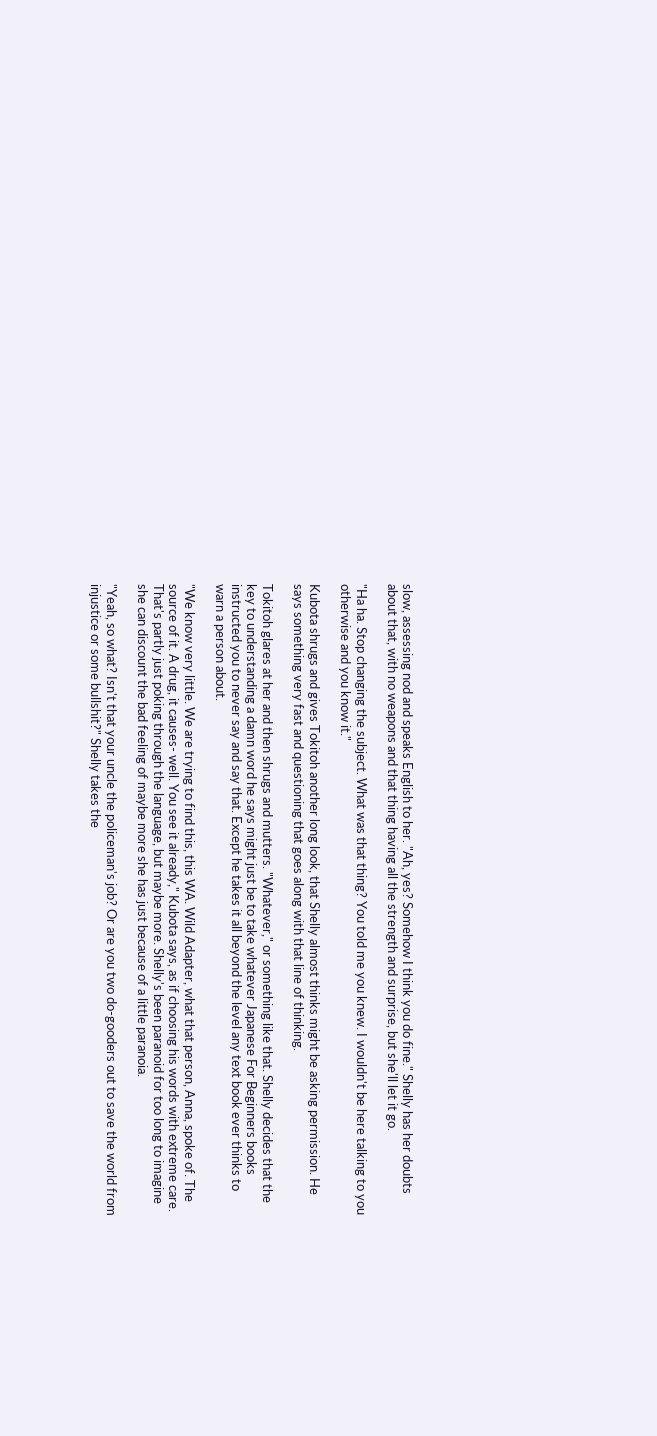slow, assessing nod and speaks English to her. "Ah, yes? Somehow I think you do fine." Shelly has her doubts about that, with no weapons and that thing having all the strength and surprise, but she'll let it go.

"Ha ha. Stop changing the subject. What was that thing? You told me you knew. I wouldn't be here talking to you otherwise and you know it."

Kubota shrugs and gives Tokitoh another long look, that Shelly almost thinks might be asking permission. He says something very fast and questioning that goes along with that line of thinking.

Tokitoh glares at her and then shrugs and mutters. "Whatever," or something like that. Shelly decides that the key to understanding a damn word he says might just be to take whatever Japanese For Beginners books instructed you to never say and say that. Except he takes it all beyond the level any text book ever thinks to warn a person about.

"We know very little. We are trying to find this, this WA. Wild Adapter, what that person, Anna, spoke of. The source of it. A drug, it causes- well. You see it already," Kubota says, as if choosing his words with extreme care. That's partly just poking through the language, but maybe more. Shelly's been paranoid for too long to imagine she can discount the bad feeling of maybe more she has just because of a little paranoia.

"Yeah, so what? Isn't that your uncle the policeman's job? Or are you two do-gooders out to save the world from injustice or some bullshit?" Shelly takes the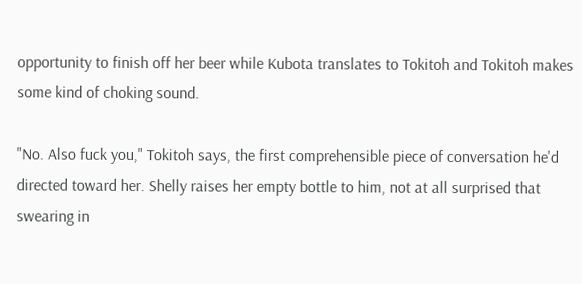opportunity to finish off her beer while Kubota translates to Tokitoh and Tokitoh makes some kind of choking sound.

"No. Also fuck you," Tokitoh says, the first comprehensible piece of conversation he'd directed toward her. Shelly raises her empty bottle to him, not at all surprised that swearing in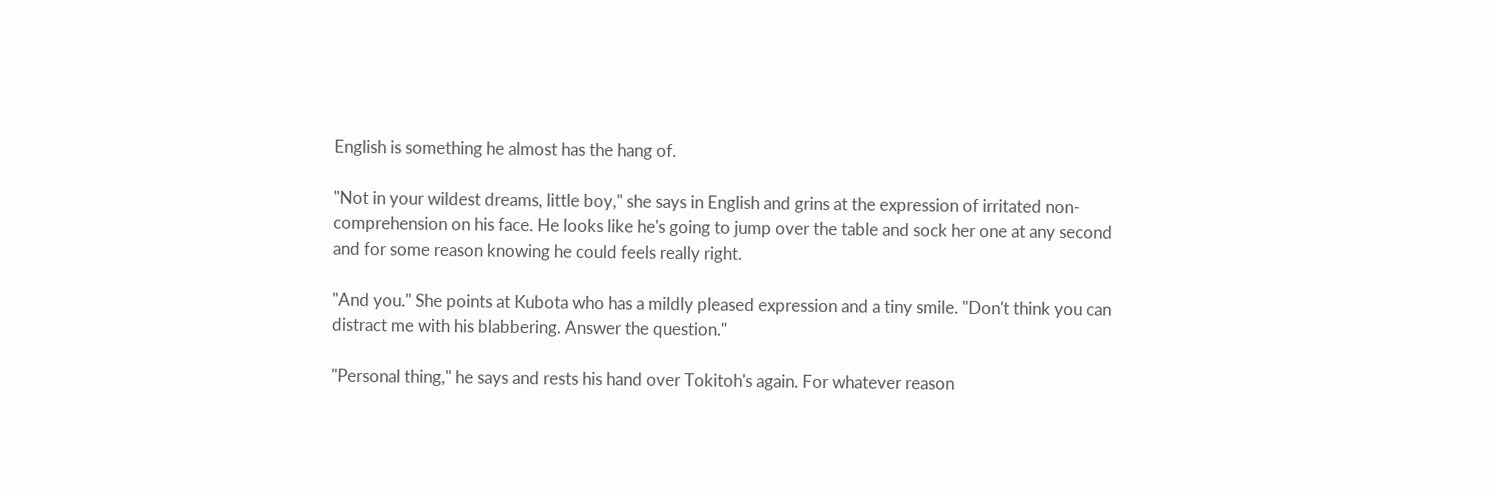English is something he almost has the hang of.

"Not in your wildest dreams, little boy," she says in English and grins at the expression of irritated non-comprehension on his face. He looks like he's going to jump over the table and sock her one at any second and for some reason knowing he could feels really right.

"And you." She points at Kubota who has a mildly pleased expression and a tiny smile. "Don't think you can distract me with his blabbering. Answer the question."

"Personal thing," he says and rests his hand over Tokitoh's again. For whatever reason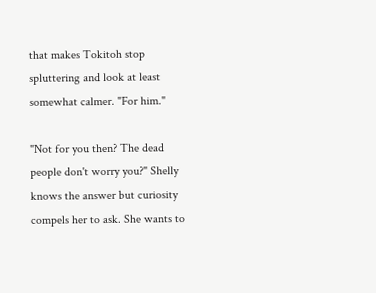that makes Tokitoh stop spluttering and look at least somewhat calmer. "For him."

"Not for you then? The dead people don't worry you?" Shelly knows the answer but curiosity compels her to ask. She wants to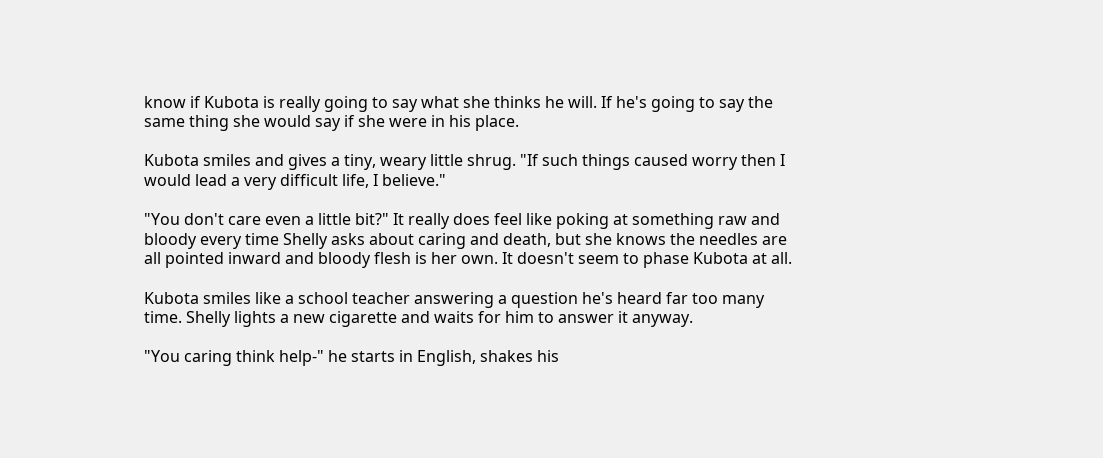know if Kubota is really going to say what she thinks he will. If he's going to say the same thing she would say if she were in his place.

Kubota smiles and gives a tiny, weary little shrug. "If such things caused worry then I would lead a very difficult life, I believe."

"You don't care even a little bit?" It really does feel like poking at something raw and bloody every time Shelly asks about caring and death, but she knows the needles are all pointed inward and bloody flesh is her own. It doesn't seem to phase Kubota at all.

Kubota smiles like a school teacher answering a question he's heard far too many time. Shelly lights a new cigarette and waits for him to answer it anyway.

"You caring think help-" he starts in English, shakes his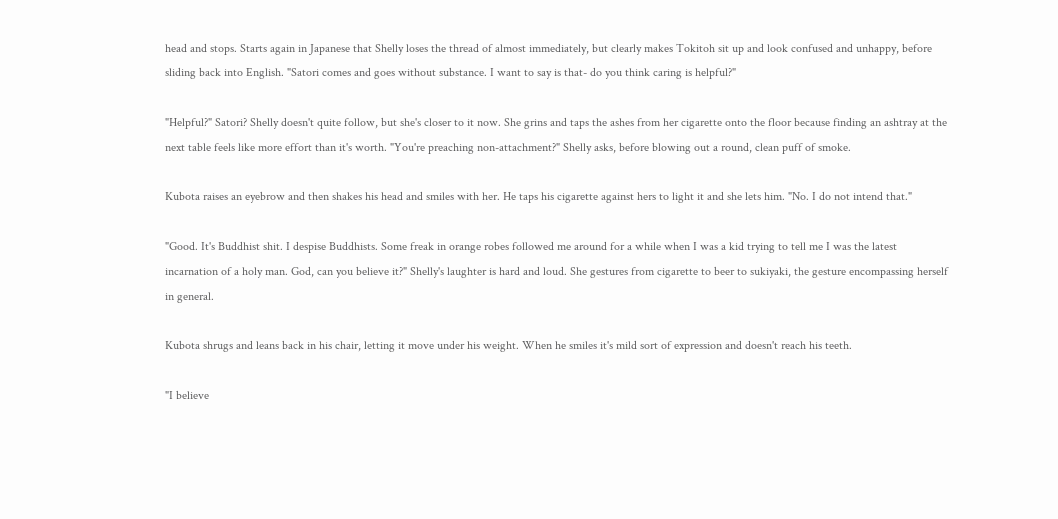head and stops. Starts again in Japanese that Shelly loses the thread of almost immediately, but clearly makes Tokitoh sit up and look confused and unhappy, before sliding back into English. "Satori comes and goes without substance. I want to say is that- do you think caring is helpful?"

"Helpful?" Satori? Shelly doesn't quite follow, but she's closer to it now. She grins and taps the ashes from her cigarette onto the floor because finding an ashtray at the next table feels like more effort than it's worth. "You're preaching non-attachment?" Shelly asks, before blowing out a round, clean puff of smoke.

Kubota raises an eyebrow and then shakes his head and smiles with her. He taps his cigarette against hers to light it and she lets him. "No. I do not intend that."

"Good. It's Buddhist shit. I despise Buddhists. Some freak in orange robes followed me around for a while when I was a kid trying to tell me I was the latest incarnation of a holy man. God, can you believe it?" Shelly's laughter is hard and loud. She gestures from cigarette to beer to sukiyaki, the gesture encompassing herself in general.

Kubota shrugs and leans back in his chair, letting it move under his weight. When he smiles it's mild sort of expression and doesn't reach his teeth.

"I believe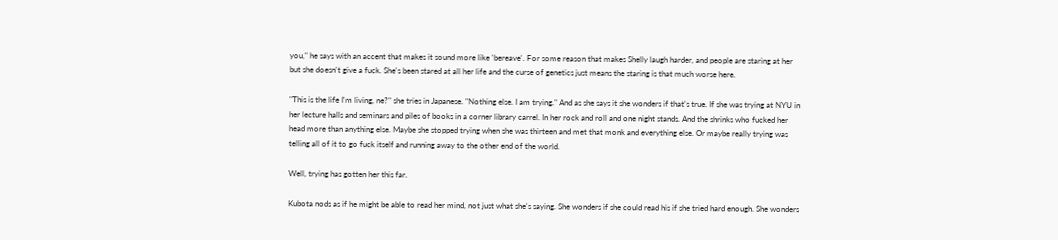you," he says with an accent that makes it sound more like 'bereave'. For some reason that makes Shelly laugh harder, and people are staring at her but she doesn't give a fuck. She's been stared at all her life and the curse of genetics just means the staring is that much worse here.

"This is the life I'm living, ne?" she tries in Japanese. "Nothing else. I am trying." And as she says it she wonders if that's true. If she was trying at NYU in her lecture halls and seminars and piles of books in a corner library carrel. In her rock and roll and one night stands. And the shrinks who fucked her head more than anything else. Maybe she stopped trying when she was thirteen and met that monk and everything else. Or maybe really trying was telling all of it to go fuck itself and running away to the other end of the world.

Well, trying has gotten her this far.

Kubota nods as if he might be able to read her mind, not just what she's saying. She wonders if she could read his if she tried hard enough. She wonders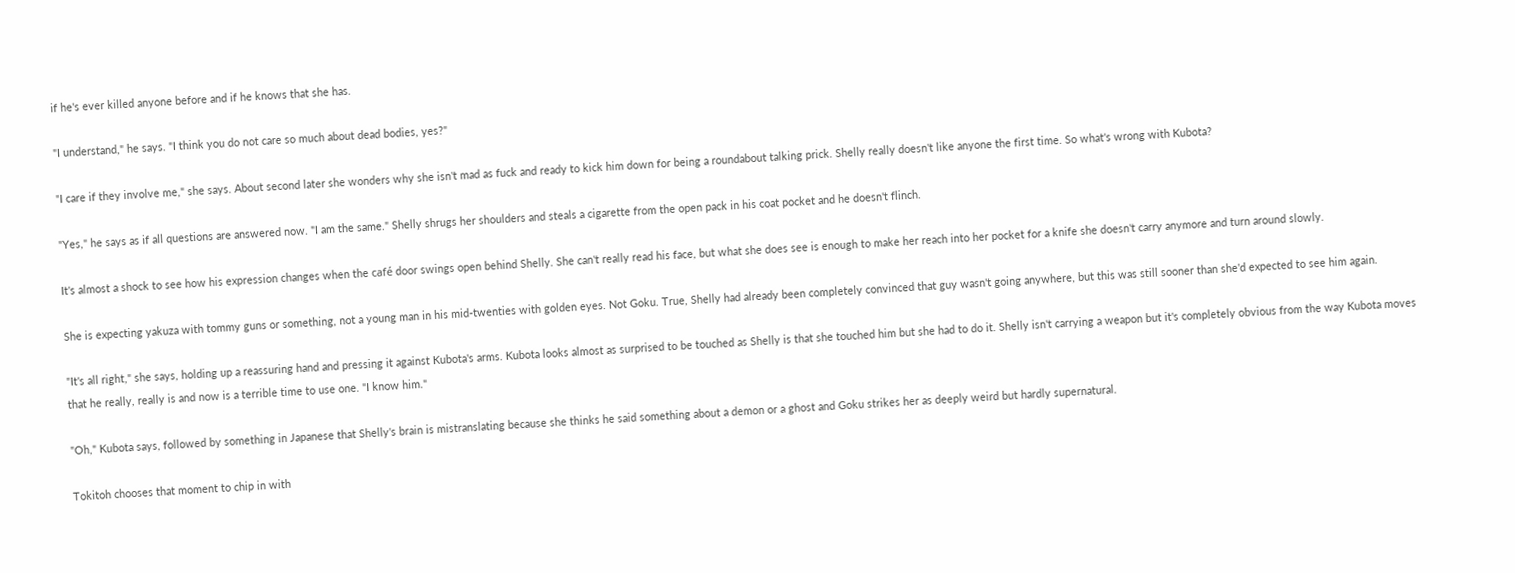if he's ever killed anyone before and if he knows that she has.

"I understand," he says. "I think you do not care so much about dead bodies, yes?"

"I care if they involve me," she says. About second later she wonders why she isn't mad as fuck and ready to kick him down for being a roundabout talking prick. Shelly really doesn't like anyone the first time. So what's wrong with Kubota?

"Yes," he says as if all questions are answered now. "I am the same." Shelly shrugs her shoulders and steals a cigarette from the open pack in his coat pocket and he doesn't flinch.

It's almost a shock to see how his expression changes when the café door swings open behind Shelly. She can't really read his face, but what she does see is enough to make her reach into her pocket for a knife she doesn't carry anymore and turn around slowly.

She is expecting yakuza with tommy guns or something, not a young man in his mid-twenties with golden eyes. Not Goku. True, Shelly had already been completely convinced that guy wasn't going anywhere, but this was still sooner than she'd expected to see him again.

"It's all right," she says, holding up a reassuring hand and pressing it against Kubota's arms. Kubota looks almost as surprised to be touched as Shelly is that she touched him but she had to do it. Shelly isn't carrying a weapon but it's completely obvious from the way Kubota moves that he really, really is and now is a terrible time to use one. "I know him."

"Oh," Kubota says, followed by something in Japanese that Shelly's brain is mistranslating because she thinks he said something about a demon or a ghost and Goku strikes her as deeply weird but hardly supernatural.

Tokitoh chooses that moment to chip in with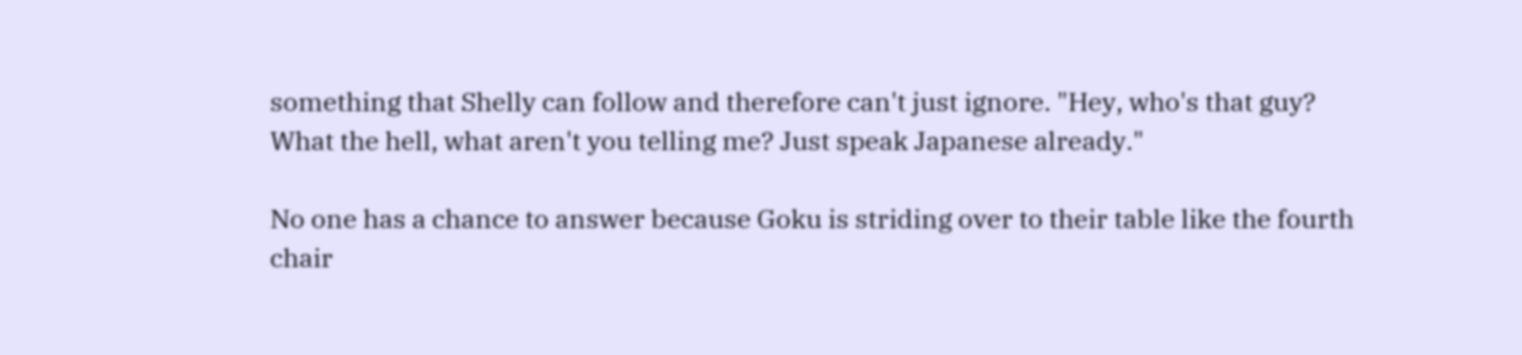something that Shelly can follow and therefore can't just ignore. "Hey, who's that guy? What the hell, what aren't you telling me? Just speak Japanese already."

No one has a chance to answer because Goku is striding over to their table like the fourth chair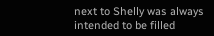next to Shelly was always intended to be filled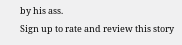by his ass.
Sign up to rate and review this story